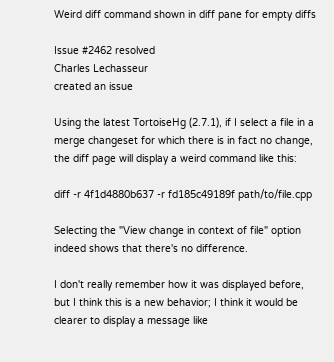Weird diff command shown in diff pane for empty diffs

Issue #2462 resolved
Charles Lechasseur
created an issue

Using the latest TortoiseHg (2.7.1), if I select a file in a merge changeset for which there is in fact no change, the diff page will display a weird command like this:

diff -r 4f1d4880b637 -r fd185c49189f path/to/file.cpp

Selecting the "View change in context of file" option indeed shows that there's no difference.

I don't really remember how it was displayed before, but I think this is a new behavior; I think it would be clearer to display a message like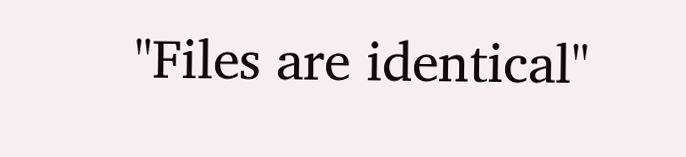"Files are identical"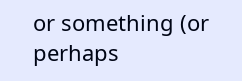or something (or perhaps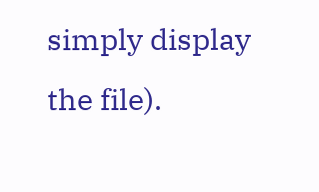simply display the file).